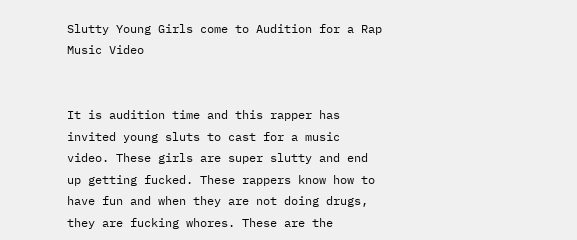Slutty Young Girls come to Audition for a Rap Music Video


It is audition time and this rapper has invited young sluts to cast for a music video. These girls are super slutty and end up getting fucked. These rappers know how to have fun and when they are not doing drugs, they are fucking whores. These are the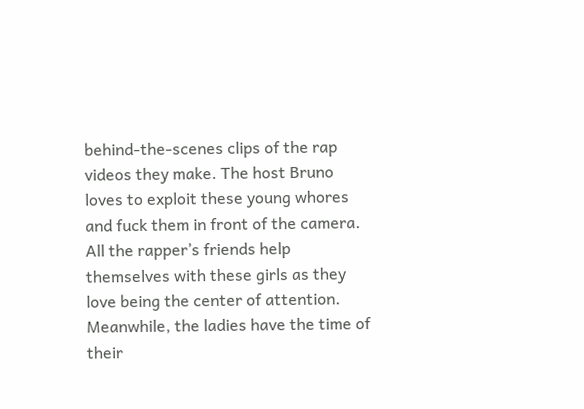behind-the-scenes clips of the rap videos they make. The host Bruno loves to exploit these young whores and fuck them in front of the camera. All the rapper’s friends help themselves with these girls as they love being the center of attention. Meanwhile, the ladies have the time of their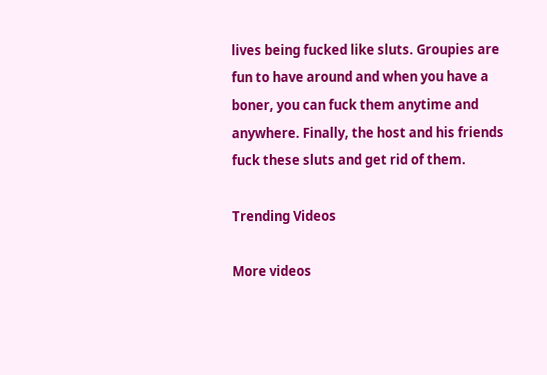lives being fucked like sluts. Groupies are fun to have around and when you have a boner, you can fuck them anytime and anywhere. Finally, the host and his friends fuck these sluts and get rid of them.

Trending Videos

More videos